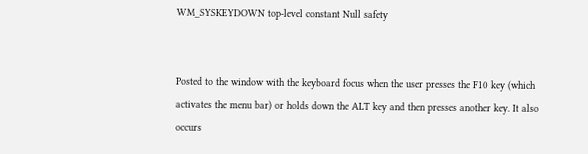WM_SYSKEYDOWN top-level constant Null safety


Posted to the window with the keyboard focus when the user presses the F10 key (which activates the menu bar) or holds down the ALT key and then presses another key. It also occurs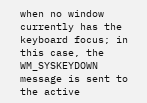when no window currently has the keyboard focus; in this case, the WM_SYSKEYDOWN message is sent to the active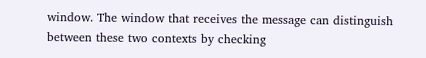window. The window that receives the message can distinguish between these two contexts by checking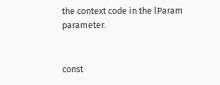the context code in the lParam parameter.


const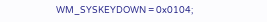WM_SYSKEYDOWN = 0x0104;